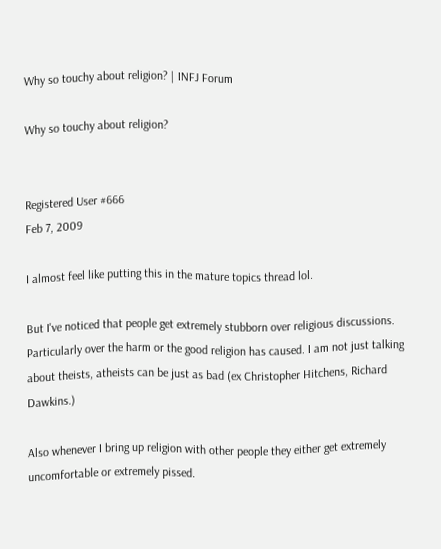Why so touchy about religion? | INFJ Forum

Why so touchy about religion?


Registered User #666
Feb 7, 2009

I almost feel like putting this in the mature topics thread lol.

But I've noticed that people get extremely stubborn over religious discussions. Particularly over the harm or the good religion has caused. I am not just talking about theists, atheists can be just as bad (ex Christopher Hitchens, Richard Dawkins.)

Also whenever I bring up religion with other people they either get extremely uncomfortable or extremely pissed.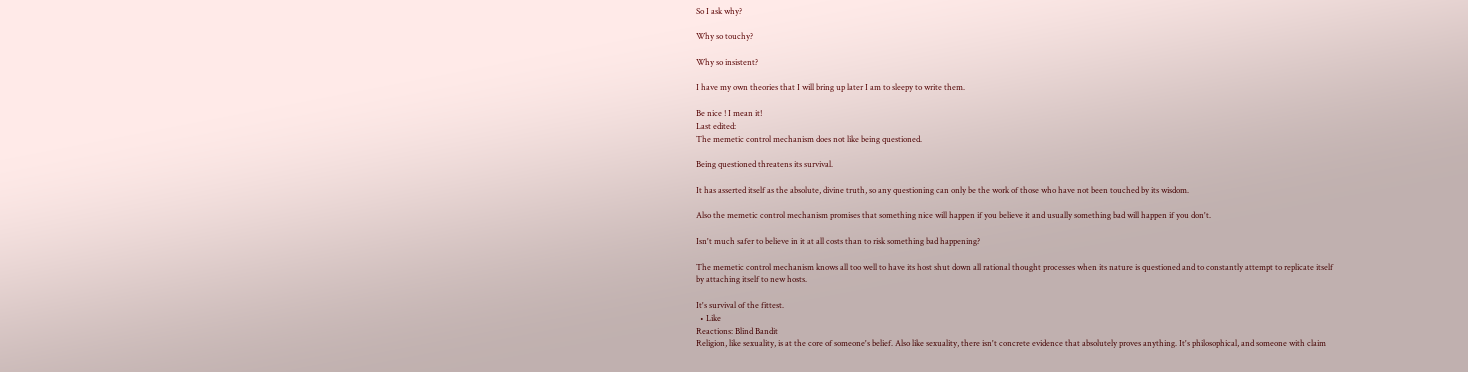So I ask why?

Why so touchy?

Why so insistent?

I have my own theories that I will bring up later I am to sleepy to write them.

Be nice ! I mean it!
Last edited:
The memetic control mechanism does not like being questioned.

Being questioned threatens its survival.

It has asserted itself as the absolute, divine truth, so any questioning can only be the work of those who have not been touched by its wisdom.

Also the memetic control mechanism promises that something nice will happen if you believe it and usually something bad will happen if you don't.

Isn't much safer to believe in it at all costs than to risk something bad happening?

The memetic control mechanism knows all too well to have its host shut down all rational thought processes when its nature is questioned and to constantly attempt to replicate itself by attaching itself to new hosts.

It's survival of the fittest.
  • Like
Reactions: Blind Bandit
Religion, like sexuality, is at the core of someone's belief. Also like sexuality, there isn't concrete evidence that absolutely proves anything. It's philosophical, and someone with claim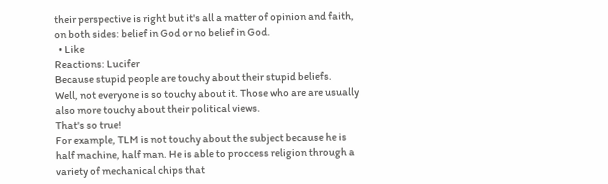their perspective is right but it's all a matter of opinion and faith, on both sides: belief in God or no belief in God.
  • Like
Reactions: Lucifer
Because stupid people are touchy about their stupid beliefs.
Well, not everyone is so touchy about it. Those who are are usually also more touchy about their political views.
That's so true!
For example, TLM is not touchy about the subject because he is half machine, half man. He is able to proccess religion through a variety of mechanical chips that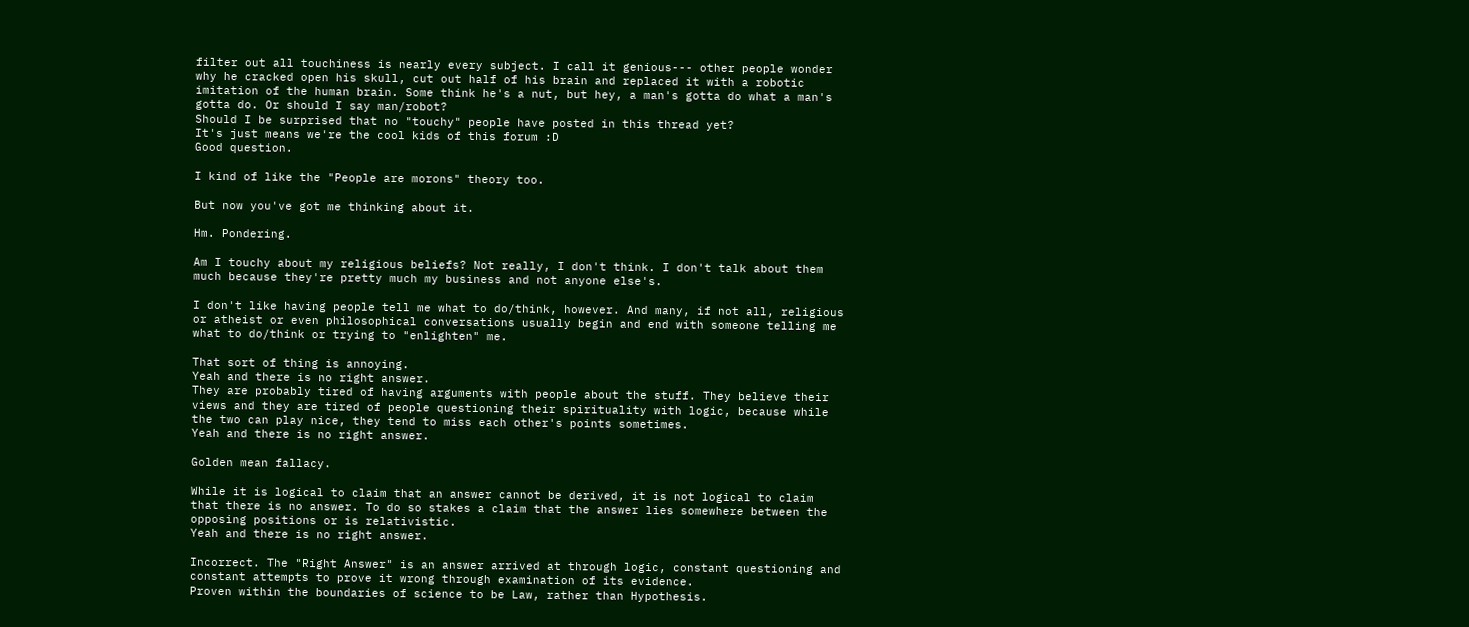filter out all touchiness is nearly every subject. I call it genious--- other people wonder why he cracked open his skull, cut out half of his brain and replaced it with a robotic imitation of the human brain. Some think he's a nut, but hey, a man's gotta do what a man's gotta do. Or should I say man/robot?
Should I be surprised that no "touchy" people have posted in this thread yet?
It's just means we're the cool kids of this forum :D
Good question.

I kind of like the "People are morons" theory too.

But now you've got me thinking about it.

Hm. Pondering.

Am I touchy about my religious beliefs? Not really, I don't think. I don't talk about them much because they're pretty much my business and not anyone else's.

I don't like having people tell me what to do/think, however. And many, if not all, religious or atheist or even philosophical conversations usually begin and end with someone telling me what to do/think or trying to "enlighten" me.

That sort of thing is annoying.
Yeah and there is no right answer.
They are probably tired of having arguments with people about the stuff. They believe their views and they are tired of people questioning their spirituality with logic, because while the two can play nice, they tend to miss each other's points sometimes.
Yeah and there is no right answer.

Golden mean fallacy.

While it is logical to claim that an answer cannot be derived, it is not logical to claim that there is no answer. To do so stakes a claim that the answer lies somewhere between the opposing positions or is relativistic.
Yeah and there is no right answer.

Incorrect. The "Right Answer" is an answer arrived at through logic, constant questioning and constant attempts to prove it wrong through examination of its evidence.
Proven within the boundaries of science to be Law, rather than Hypothesis.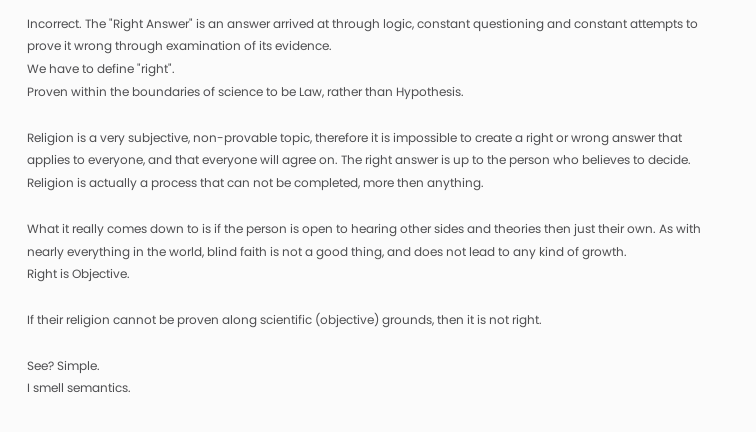Incorrect. The "Right Answer" is an answer arrived at through logic, constant questioning and constant attempts to prove it wrong through examination of its evidence.
We have to define "right".
Proven within the boundaries of science to be Law, rather than Hypothesis.

Religion is a very subjective, non-provable topic, therefore it is impossible to create a right or wrong answer that applies to everyone, and that everyone will agree on. The right answer is up to the person who believes to decide. Religion is actually a process that can not be completed, more then anything.

What it really comes down to is if the person is open to hearing other sides and theories then just their own. As with nearly everything in the world, blind faith is not a good thing, and does not lead to any kind of growth.
Right is Objective.

If their religion cannot be proven along scientific (objective) grounds, then it is not right.

See? Simple.
I smell semantics.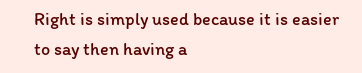Right is simply used because it is easier to say then having a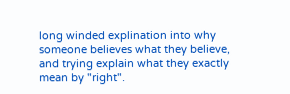long winded explination into why someone believes what they believe, and trying explain what they exactly mean by "right".